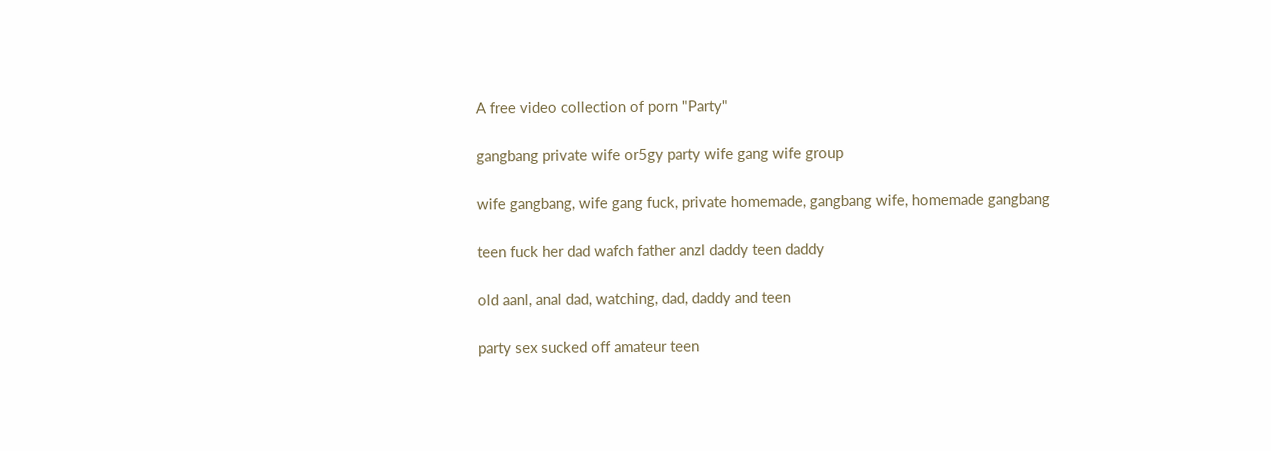A free video collection of porn "Party"

gangbang private wife or5gy party wife gang wife group

wife gangbang, wife gang fuck, private homemade, gangbang wife, homemade gangbang

teen fuck her dad wafch father anzl daddy teen daddy

old aanl, anal dad, watching, dad, daddy and teen

party sex sucked off amateur teen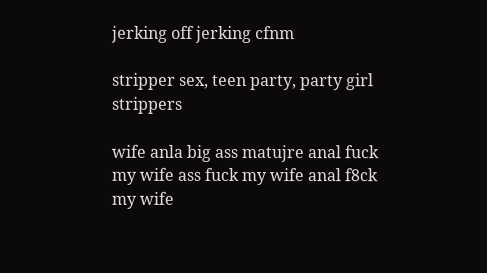jerking off jerking cfnm

stripper sex, teen party, party girl strippers

wife anla big ass matujre anal fuck my wife ass fuck my wife anal f8ck my wife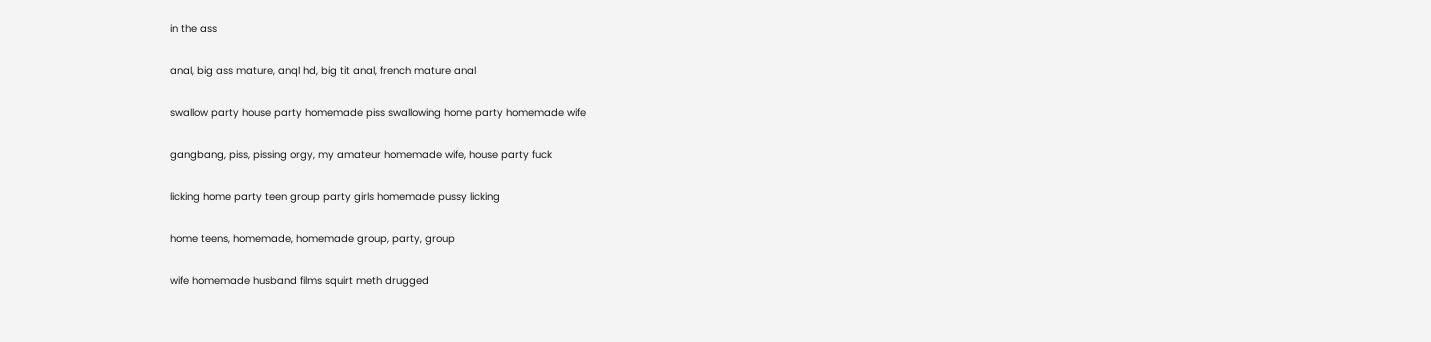in the ass

anal, big ass mature, anql hd, big tit anal, french mature anal

swallow party house party homemade piss swallowing home party homemade wife

gangbang, piss, pissing orgy, my amateur homemade wife, house party fuck

licking home party teen group party girls homemade pussy licking

home teens, homemade, homemade group, party, group

wife homemade husband films squirt meth drugged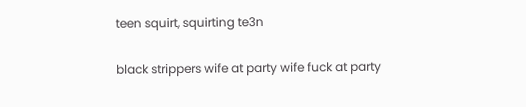teen squirt, squirting te3n

black strippers wife at party wife fuck at party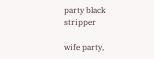party black stripper

wife party,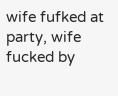wife fufked at party, wife fucked by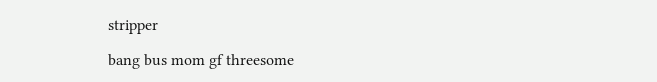stripper

bang bus mom gf threesome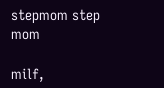stepmom step mom

milf,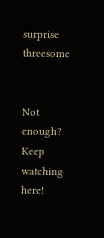surprise threesome


Not enough? Keep watching here!